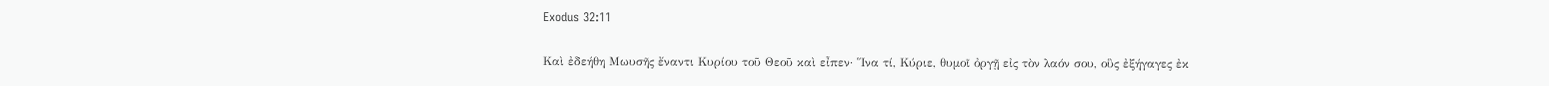Exodus 32:11

Καὶ ἐδεήθη Μωυσῆς ἔναντι Κυρίου τοῦ Θεοῦ καὶ εἶπεν· Ἵνα τί, Κύριε, θυμοῖ ὀργῇ εἰς τὸν λαόν σου, οὓς ἐξήγαγες ἐκ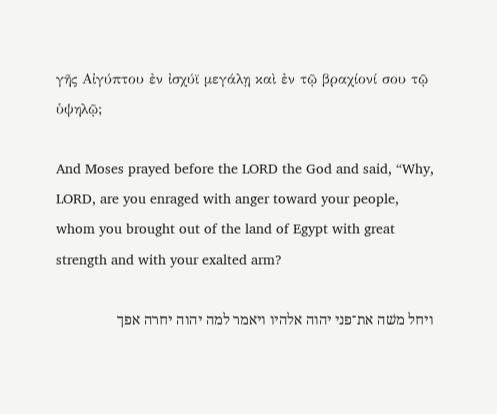γῆς Αἰγύπτου ἐν ἰσχύϊ μεγάλῃ καὶ ἐν τῷ βραχίονί σου τῷ ὑψηλῷ;

And Moses prayed before the LORD the God and said, “Why, LORD, are you enraged with anger toward your people, whom you brought out of the land of Egypt with great strength and with your exalted arm?

ויחל משׁה את־פני יהוה אלהיו ויאמר למה יהוה יחרה אפך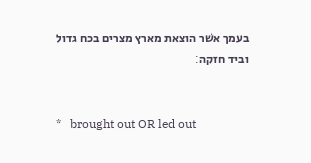בעמך אשׁר הוצאת מארץ מצרים בכח גדול וביד חזקה׃


*   brought out OR led out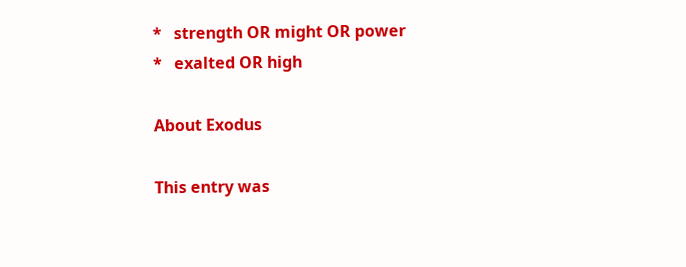*   strength OR might OR power
*   exalted OR high

About Exodus

This entry was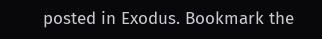posted in Exodus. Bookmark the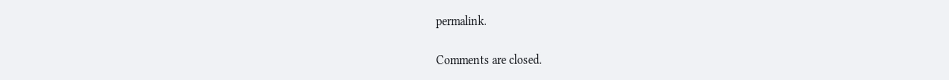permalink.

Comments are closed.